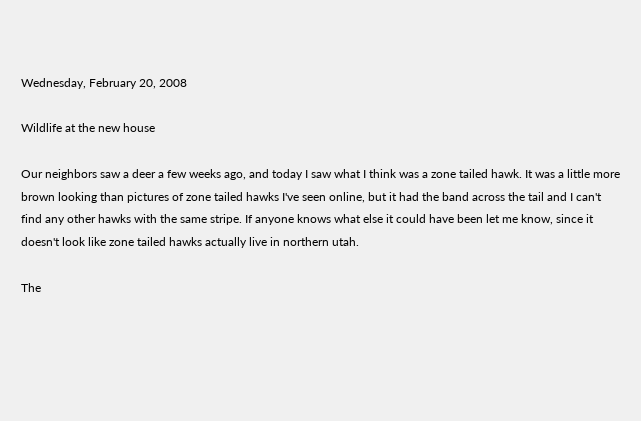Wednesday, February 20, 2008

Wildlife at the new house

Our neighbors saw a deer a few weeks ago, and today I saw what I think was a zone tailed hawk. It was a little more brown looking than pictures of zone tailed hawks I've seen online, but it had the band across the tail and I can't find any other hawks with the same stripe. If anyone knows what else it could have been let me know, since it doesn't look like zone tailed hawks actually live in northern utah.

The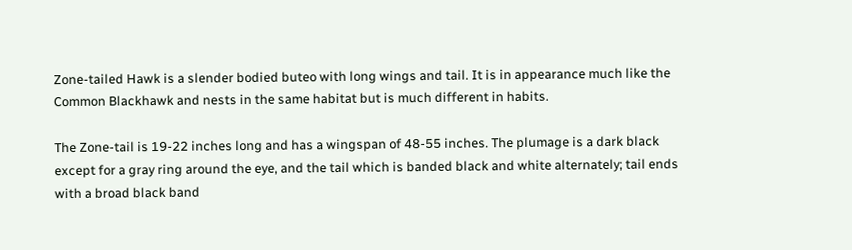Zone-tailed Hawk is a slender bodied buteo with long wings and tail. It is in appearance much like the Common Blackhawk and nests in the same habitat but is much different in habits.

The Zone-tail is 19-22 inches long and has a wingspan of 48-55 inches. The plumage is a dark black except for a gray ring around the eye, and the tail which is banded black and white alternately; tail ends with a broad black band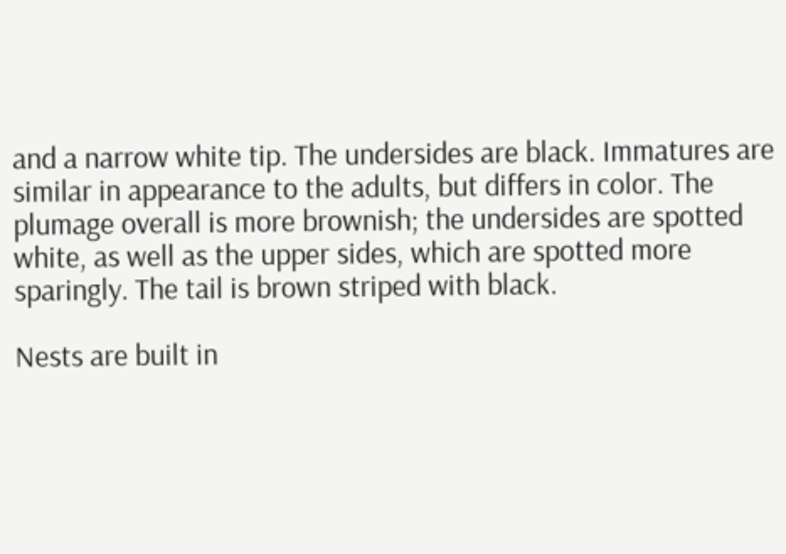and a narrow white tip. The undersides are black. Immatures are similar in appearance to the adults, but differs in color. The plumage overall is more brownish; the undersides are spotted white, as well as the upper sides, which are spotted more sparingly. The tail is brown striped with black.

Nests are built in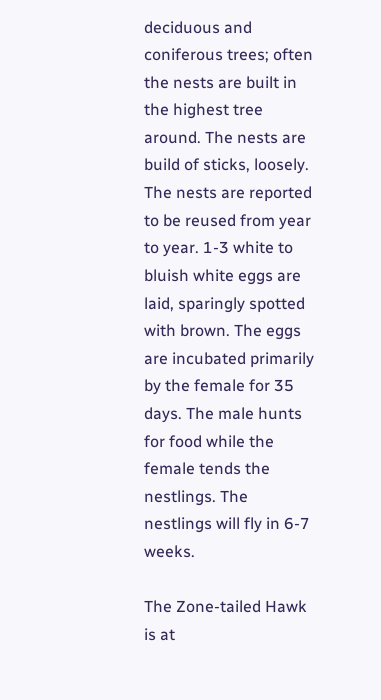deciduous and coniferous trees; often the nests are built in the highest tree around. The nests are build of sticks, loosely. The nests are reported to be reused from year to year. 1-3 white to bluish white eggs are laid, sparingly spotted with brown. The eggs are incubated primarily by the female for 35 days. The male hunts for food while the female tends the nestlings. The nestlings will fly in 6-7 weeks.

The Zone-tailed Hawk is at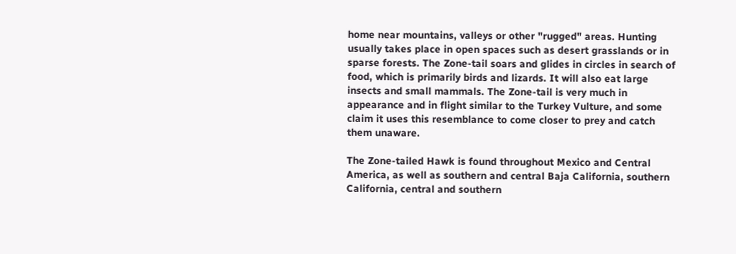home near mountains, valleys or other "rugged" areas. Hunting usually takes place in open spaces such as desert grasslands or in sparse forests. The Zone-tail soars and glides in circles in search of food, which is primarily birds and lizards. It will also eat large insects and small mammals. The Zone-tail is very much in appearance and in flight similar to the Turkey Vulture, and some claim it uses this resemblance to come closer to prey and catch them unaware.

The Zone-tailed Hawk is found throughout Mexico and Central America, as well as southern and central Baja California, southern California, central and southern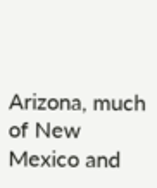Arizona, much of New Mexico and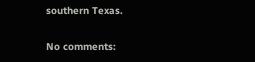southern Texas.

No comments: